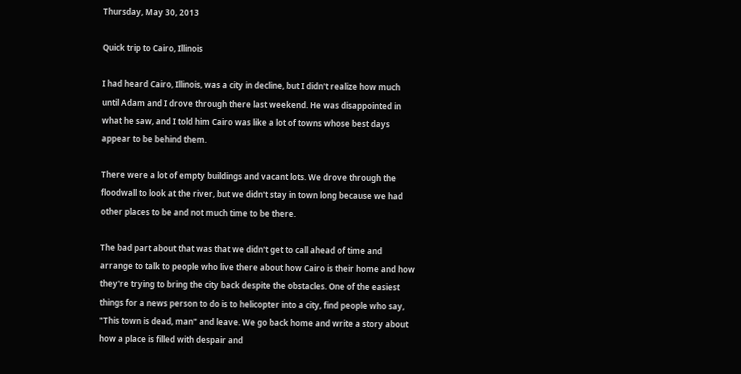Thursday, May 30, 2013

Quick trip to Cairo, Illinois

I had heard Cairo, Illinois, was a city in decline, but I didn't realize how much until Adam and I drove through there last weekend. He was disappointed in what he saw, and I told him Cairo was like a lot of towns whose best days appear to be behind them.

There were a lot of empty buildings and vacant lots. We drove through the floodwall to look at the river, but we didn't stay in town long because we had other places to be and not much time to be there.

The bad part about that was that we didn't get to call ahead of time and arrange to talk to people who live there about how Cairo is their home and how they're trying to bring the city back despite the obstacles. One of the easiest things for a news person to do is to helicopter into a city, find people who say, "This town is dead, man" and leave. We go back home and write a story about how a place is filled with despair and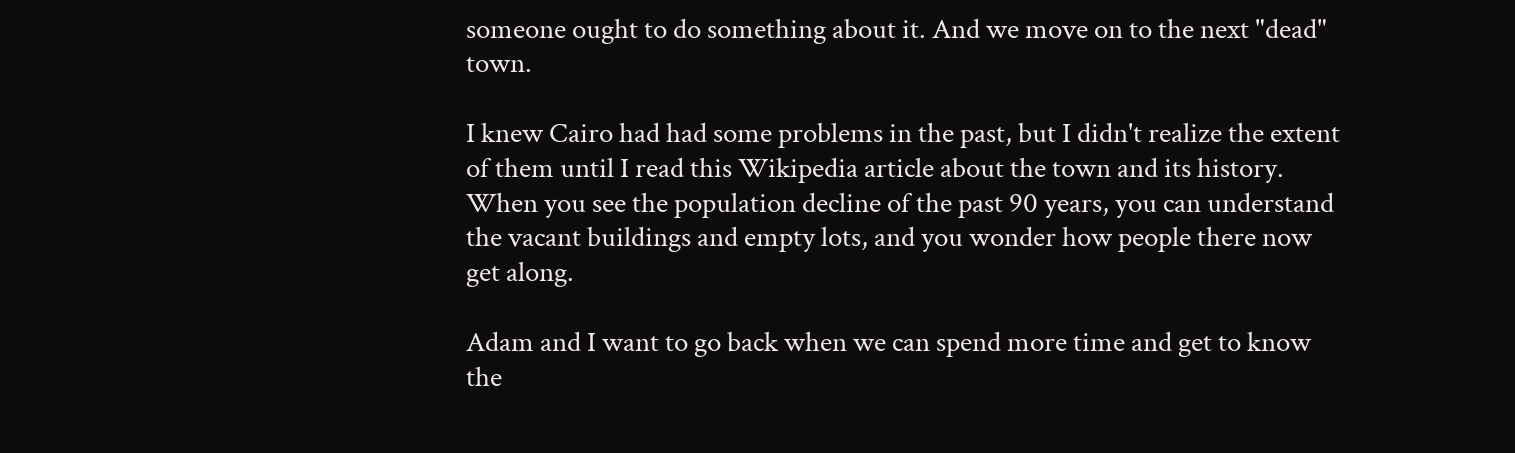someone ought to do something about it. And we move on to the next "dead" town.

I knew Cairo had had some problems in the past, but I didn't realize the extent of them until I read this Wikipedia article about the town and its history. When you see the population decline of the past 90 years, you can understand the vacant buildings and empty lots, and you wonder how people there now get along.

Adam and I want to go back when we can spend more time and get to know the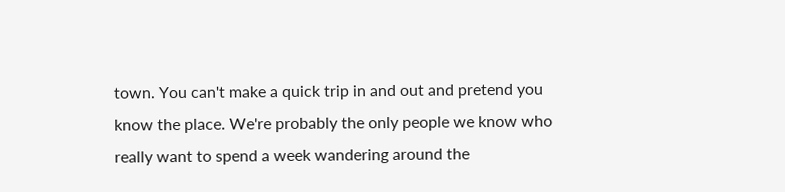town. You can't make a quick trip in and out and pretend you know the place. We're probably the only people we know who really want to spend a week wandering around the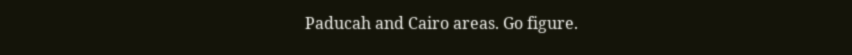Paducah and Cairo areas. Go figure.